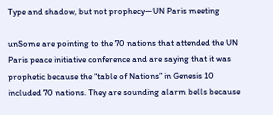Type and shadow, but not prophecy—UN Paris meeting

unSome are pointing to the 70 nations that attended the UN Paris peace initiative conference and are saying that it was prophetic because the “table of Nations” in Genesis 10 included 70 nations. They are sounding alarm bells because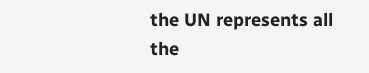the UN represents all the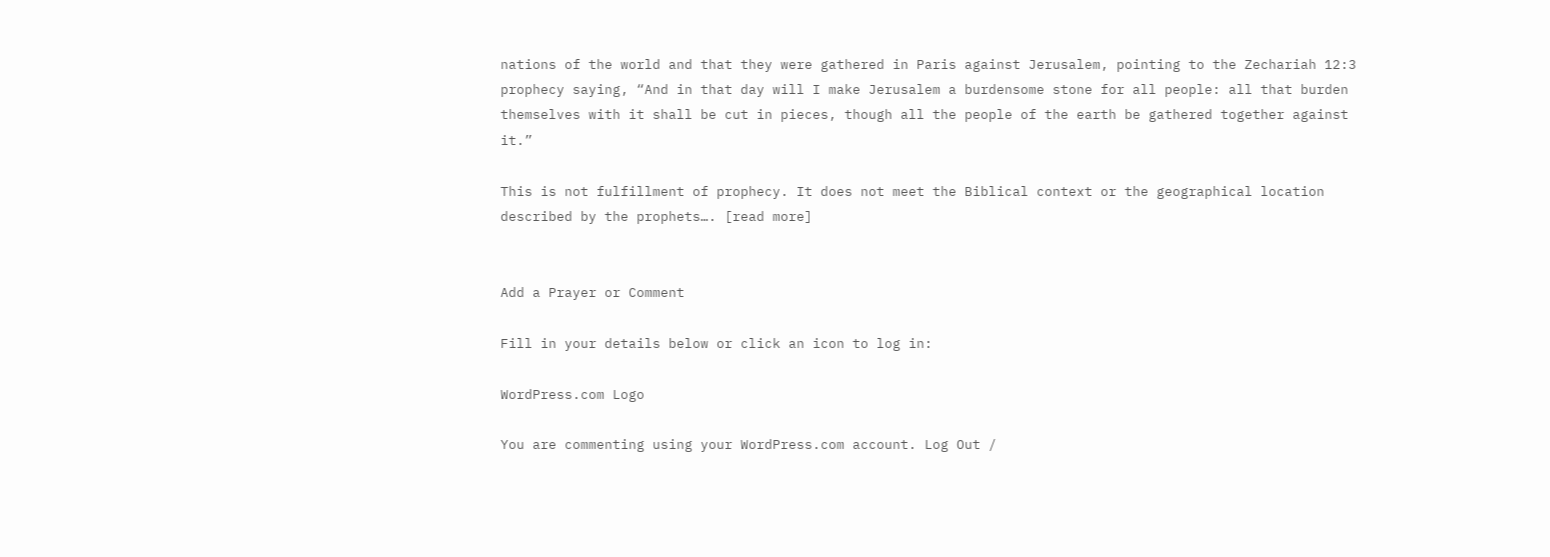nations of the world and that they were gathered in Paris against Jerusalem, pointing to the Zechariah 12:3 prophecy saying, “And in that day will I make Jerusalem a burdensome stone for all people: all that burden themselves with it shall be cut in pieces, though all the people of the earth be gathered together against it.”

This is not fulfillment of prophecy. It does not meet the Biblical context or the geographical location described by the prophets…. [read more]


Add a Prayer or Comment

Fill in your details below or click an icon to log in:

WordPress.com Logo

You are commenting using your WordPress.com account. Log Out /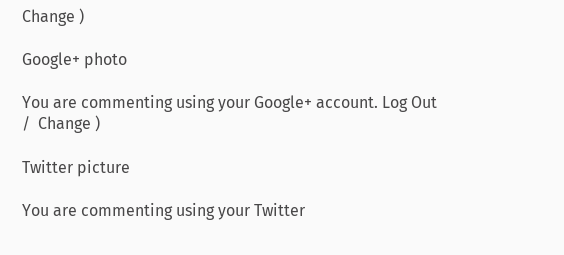Change )

Google+ photo

You are commenting using your Google+ account. Log Out /  Change )

Twitter picture

You are commenting using your Twitter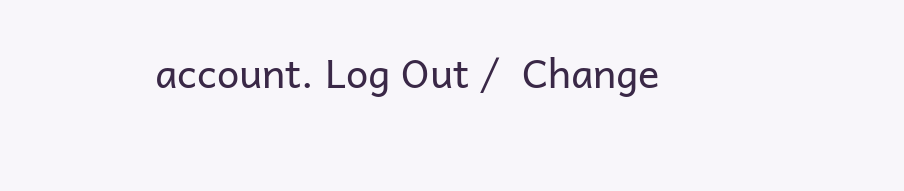account. Log Out /  Change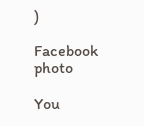)

Facebook photo

You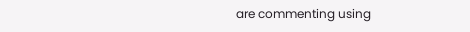are commenting using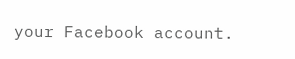your Facebook account.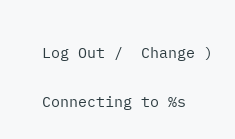Log Out /  Change )


Connecting to %s